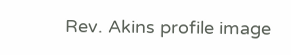Rev. Akins profile image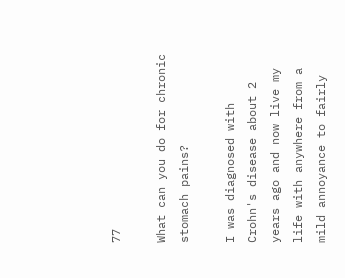77

What can you do for chronic stomach pains?

I was diagnosed with Crohn's disease about 2 years ago and now live my life with anywhere from a mild annoyance to fairly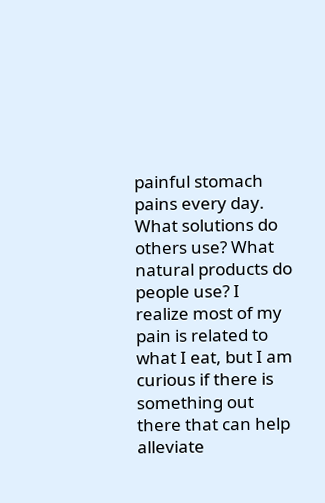painful stomach pains every day. What solutions do others use? What natural products do people use? I realize most of my pain is related to what I eat, but I am curious if there is something out there that can help alleviate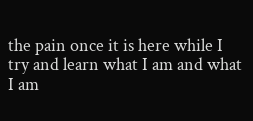the pain once it is here while I try and learn what I am and what I am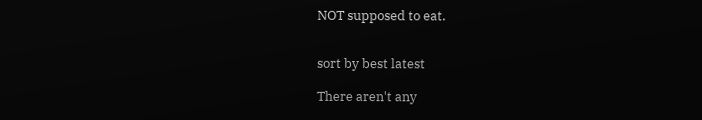NOT supposed to eat.


sort by best latest

There aren't any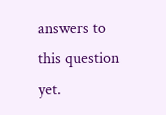answers to this question yet.